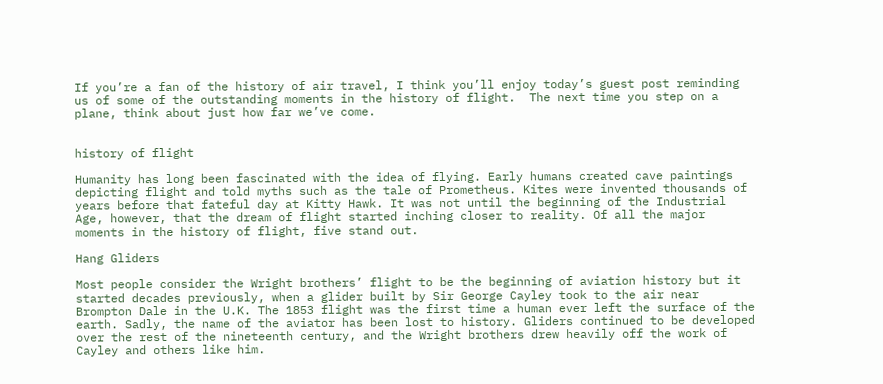If you’re a fan of the history of air travel, I think you’ll enjoy today’s guest post reminding us of some of the outstanding moments in the history of flight.  The next time you step on a plane, think about just how far we’ve come.


history of flight

Humanity has long been fascinated with the idea of flying. Early humans created cave paintings depicting flight and told myths such as the tale of Prometheus. Kites were invented thousands of years before that fateful day at Kitty Hawk. It was not until the beginning of the Industrial Age, however, that the dream of flight started inching closer to reality. Of all the major moments in the history of flight, five stand out.

Hang Gliders

Most people consider the Wright brothers’ flight to be the beginning of aviation history but it started decades previously, when a glider built by Sir George Cayley took to the air near Brompton Dale in the U.K. The 1853 flight was the first time a human ever left the surface of the earth. Sadly, the name of the aviator has been lost to history. Gliders continued to be developed over the rest of the nineteenth century, and the Wright brothers drew heavily off the work of Cayley and others like him.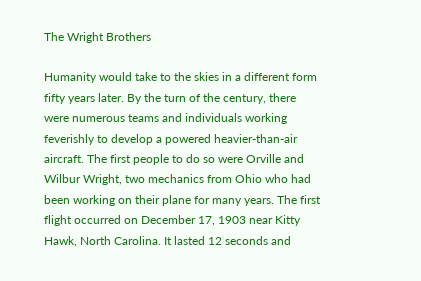The Wright Brothers

Humanity would take to the skies in a different form fifty years later. By the turn of the century, there were numerous teams and individuals working feverishly to develop a powered heavier-than-air aircraft. The first people to do so were Orville and Wilbur Wright, two mechanics from Ohio who had been working on their plane for many years. The first flight occurred on December 17, 1903 near Kitty Hawk, North Carolina. It lasted 12 seconds and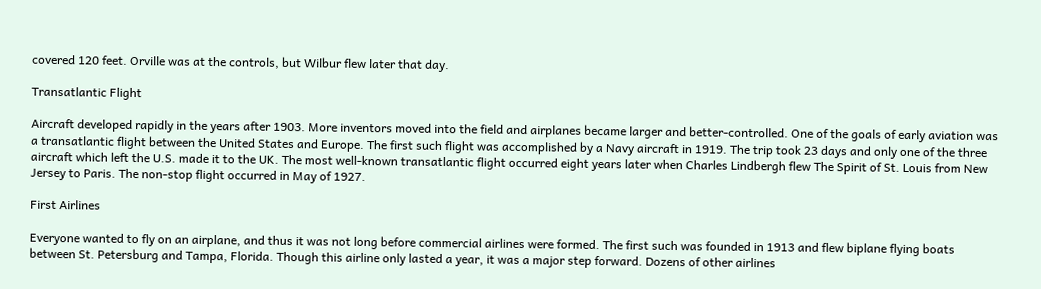covered 120 feet. Orville was at the controls, but Wilbur flew later that day.

Transatlantic Flight

Aircraft developed rapidly in the years after 1903. More inventors moved into the field and airplanes became larger and better-controlled. One of the goals of early aviation was a transatlantic flight between the United States and Europe. The first such flight was accomplished by a Navy aircraft in 1919. The trip took 23 days and only one of the three aircraft which left the U.S. made it to the UK. The most well-known transatlantic flight occurred eight years later when Charles Lindbergh flew The Spirit of St. Louis from New Jersey to Paris. The non-stop flight occurred in May of 1927.

First Airlines

Everyone wanted to fly on an airplane, and thus it was not long before commercial airlines were formed. The first such was founded in 1913 and flew biplane flying boats between St. Petersburg and Tampa, Florida. Though this airline only lasted a year, it was a major step forward. Dozens of other airlines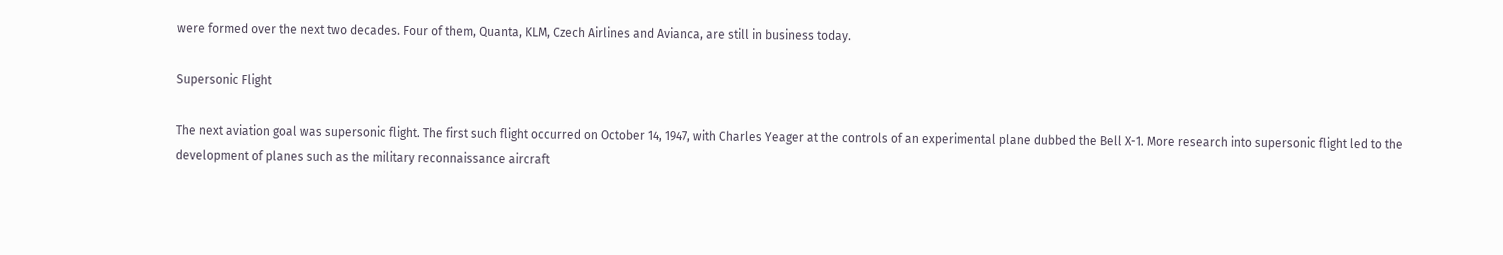were formed over the next two decades. Four of them, Quanta, KLM, Czech Airlines and Avianca, are still in business today.

Supersonic Flight

The next aviation goal was supersonic flight. The first such flight occurred on October 14, 1947, with Charles Yeager at the controls of an experimental plane dubbed the Bell X-1. More research into supersonic flight led to the development of planes such as the military reconnaissance aircraft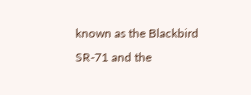known as the Blackbird SR-71 and the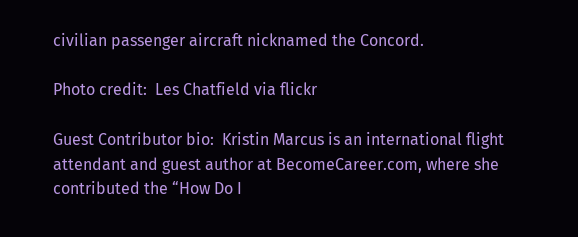civilian passenger aircraft nicknamed the Concord.

Photo credit:  Les Chatfield via flickr

Guest Contributor bio:  Kristin Marcus is an international flight attendant and guest author at BecomeCareer.com, where she contributed the “How Do I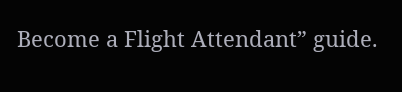Become a Flight Attendant” guide.